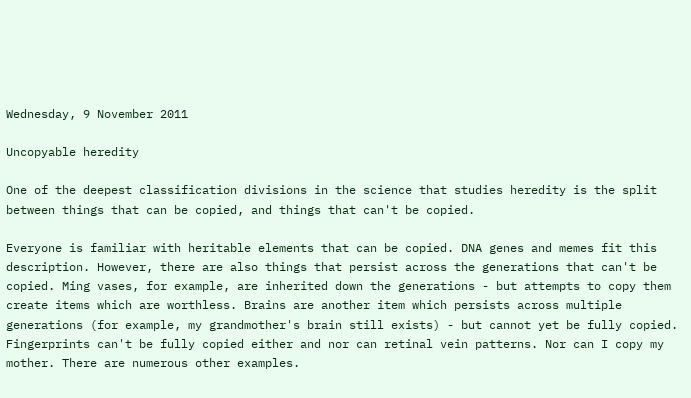Wednesday, 9 November 2011

Uncopyable heredity

One of the deepest classification divisions in the science that studies heredity is the split between things that can be copied, and things that can't be copied.

Everyone is familiar with heritable elements that can be copied. DNA genes and memes fit this description. However, there are also things that persist across the generations that can't be copied. Ming vases, for example, are inherited down the generations - but attempts to copy them create items which are worthless. Brains are another item which persists across multiple generations (for example, my grandmother's brain still exists) - but cannot yet be fully copied. Fingerprints can't be fully copied either and nor can retinal vein patterns. Nor can I copy my mother. There are numerous other examples.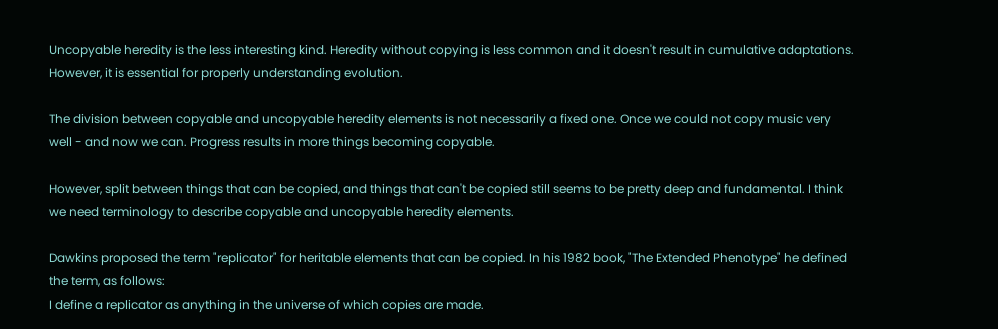Uncopyable heredity is the less interesting kind. Heredity without copying is less common and it doesn't result in cumulative adaptations. However, it is essential for properly understanding evolution.

The division between copyable and uncopyable heredity elements is not necessarily a fixed one. Once we could not copy music very well - and now we can. Progress results in more things becoming copyable.

However, split between things that can be copied, and things that can't be copied still seems to be pretty deep and fundamental. I think we need terminology to describe copyable and uncopyable heredity elements.

Dawkins proposed the term "replicator" for heritable elements that can be copied. In his 1982 book, "The Extended Phenotype" he defined the term, as follows:
I define a replicator as anything in the universe of which copies are made.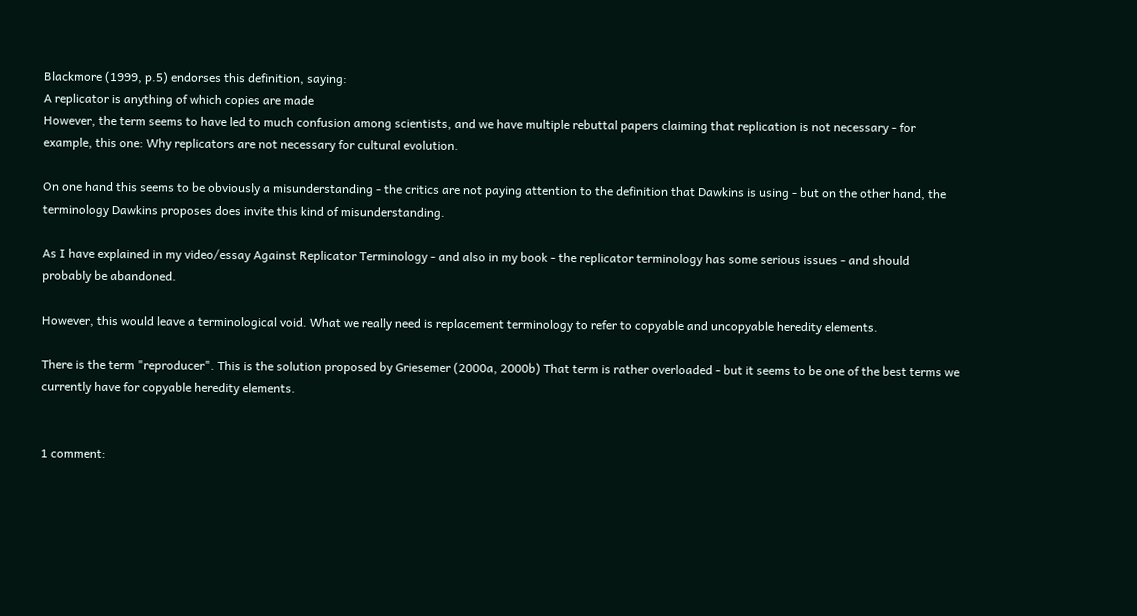Blackmore (1999, p.5) endorses this definition, saying:
A replicator is anything of which copies are made
However, the term seems to have led to much confusion among scientists, and we have multiple rebuttal papers claiming that replication is not necessary - for example, this one: Why replicators are not necessary for cultural evolution.

On one hand this seems to be obviously a misunderstanding - the critics are not paying attention to the definition that Dawkins is using - but on the other hand, the terminology Dawkins proposes does invite this kind of misunderstanding.

As I have explained in my video/essay Against Replicator Terminology - and also in my book - the replicator terminology has some serious issues - and should probably be abandoned.

However, this would leave a terminological void. What we really need is replacement terminology to refer to copyable and uncopyable heredity elements.

There is the term "reproducer". This is the solution proposed by Griesemer (2000a, 2000b) That term is rather overloaded - but it seems to be one of the best terms we currently have for copyable heredity elements.


1 comment: